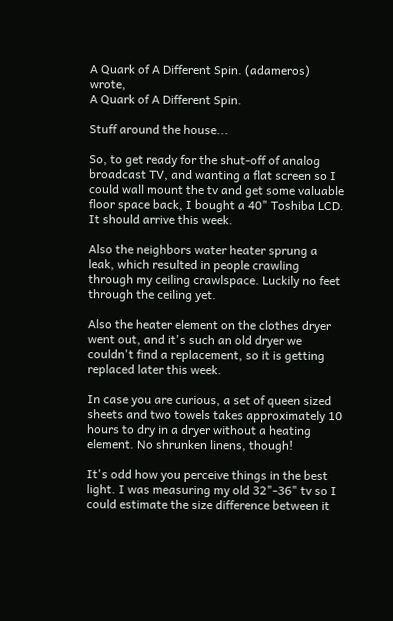A Quark of A Different Spin. (adameros) wrote,
A Quark of A Different Spin.

Stuff around the house...

So, to get ready for the shut-off of analog broadcast TV, and wanting a flat screen so I could wall mount the tv and get some valuable floor space back, I bought a 40" Toshiba LCD. It should arrive this week.

Also the neighbors water heater sprung a leak, which resulted in people crawling through my ceiling crawlspace. Luckily no feet through the ceiling yet.

Also the heater element on the clothes dryer went out, and it's such an old dryer we couldn't find a replacement, so it is getting replaced later this week.

In case you are curious, a set of queen sized sheets and two towels takes approximately 10 hours to dry in a dryer without a heating element. No shrunken linens, though!

It's odd how you perceive things in the best light. I was measuring my old 32"-36" tv so I could estimate the size difference between it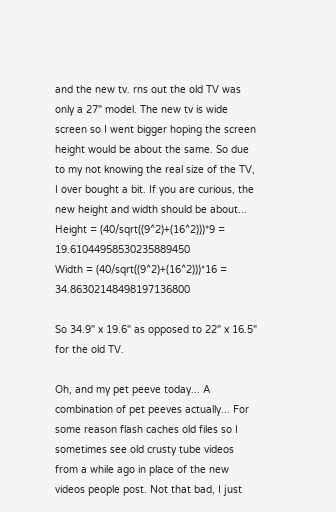and the new tv. rns out the old TV was only a 27" model. The new tv is wide screen so I went bigger hoping the screen height would be about the same. So due to my not knowing the real size of the TV, I over bought a bit. If you are curious, the new height and width should be about...
Height = (40/sqrt((9^2)+(16^2)))*9 = 19.61044958530235889450
Width = (40/sqrt((9^2)+(16^2)))*16 = 34.86302148498197136800

So 34.9" x 19.6" as opposed to 22" x 16.5" for the old TV.

Oh, and my pet peeve today... A combination of pet peeves actually... For some reason flash caches old files so I sometimes see old crusty tube videos from a while ago in place of the new videos people post. Not that bad, I just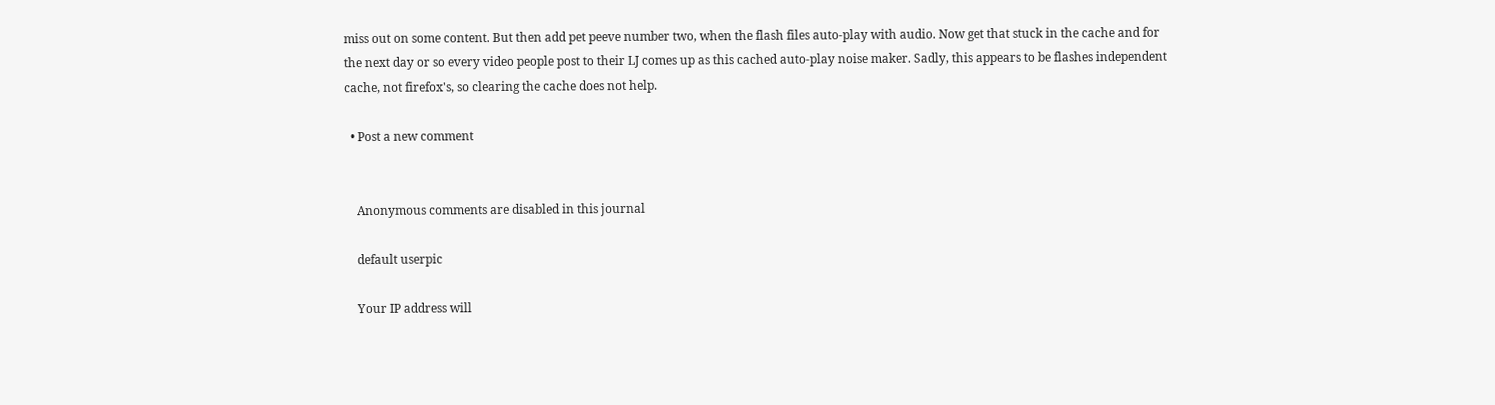miss out on some content. But then add pet peeve number two, when the flash files auto-play with audio. Now get that stuck in the cache and for the next day or so every video people post to their LJ comes up as this cached auto-play noise maker. Sadly, this appears to be flashes independent cache, not firefox's, so clearing the cache does not help.

  • Post a new comment


    Anonymous comments are disabled in this journal

    default userpic

    Your IP address will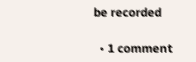be recorded

  • 1 comment